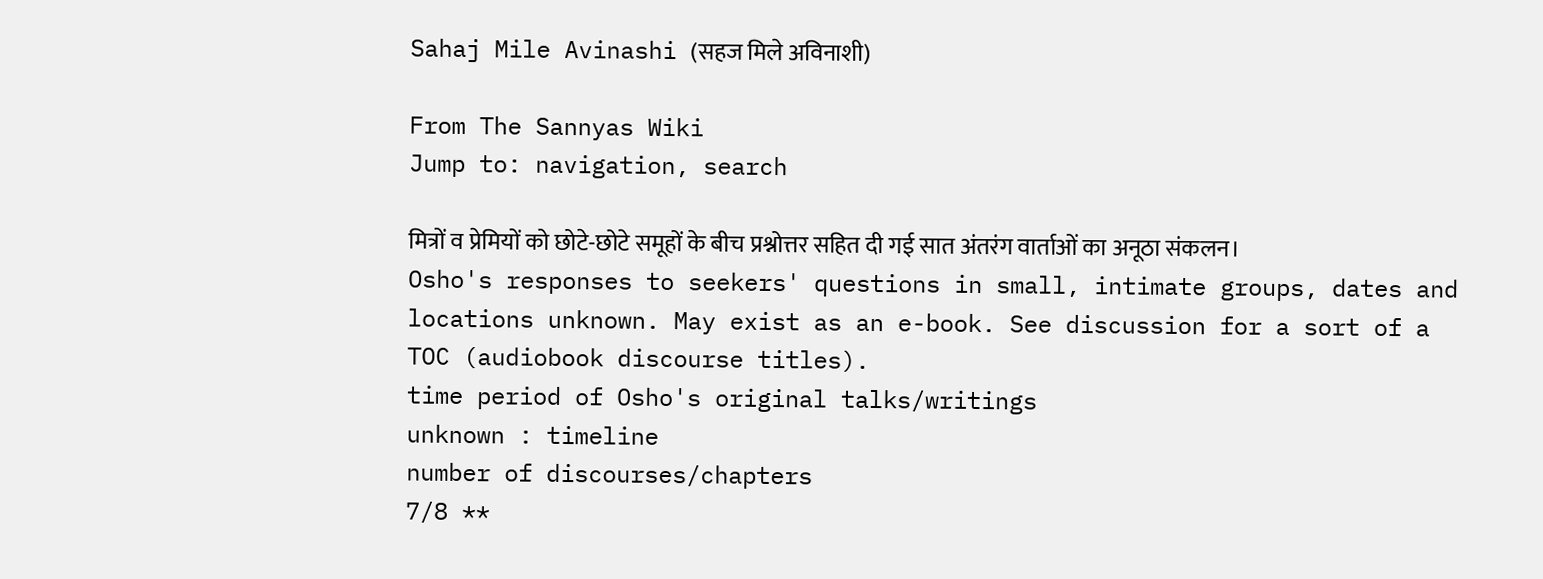Sahaj Mile Avinashi (सहज मिले अविनाशी)

From The Sannyas Wiki
Jump to: navigation, search

मित्रों व प्रेमियों को छोटे-छोटे समूहों के बीच प्रश्नोत्तर सहित दी गई सात अंतरंग वार्ताओं का अनूठा संकलन।
Osho's responses to seekers' questions in small, intimate groups, dates and locations unknown. May exist as an e-book. See discussion for a sort of a TOC (audiobook discourse titles).
time period of Osho's original talks/writings
unknown : timeline
number of discourses/chapters
7/8 **